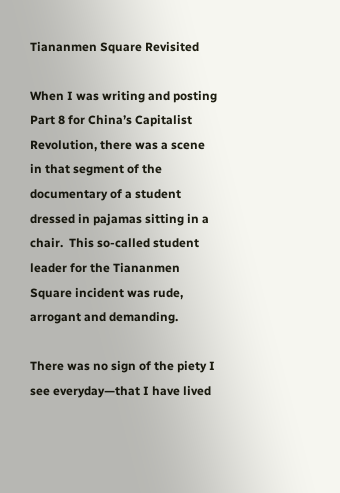Tiananmen Square Revisited

When I was writing and posting Part 8 for China’s Capitalist Revolution, there was a scene in that segment of the documentary of a student dressed in pajamas sitting in a chair.  This so-called student leader for the Tiananmen Square incident was rude, arrogant and demanding.

There was no sign of the piety I see everyday—that I have lived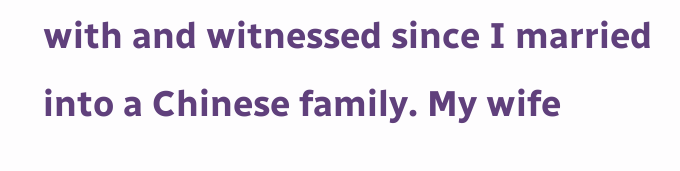with and witnessed since I married into a Chinese family. My wife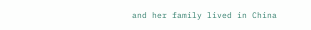and her family lived in China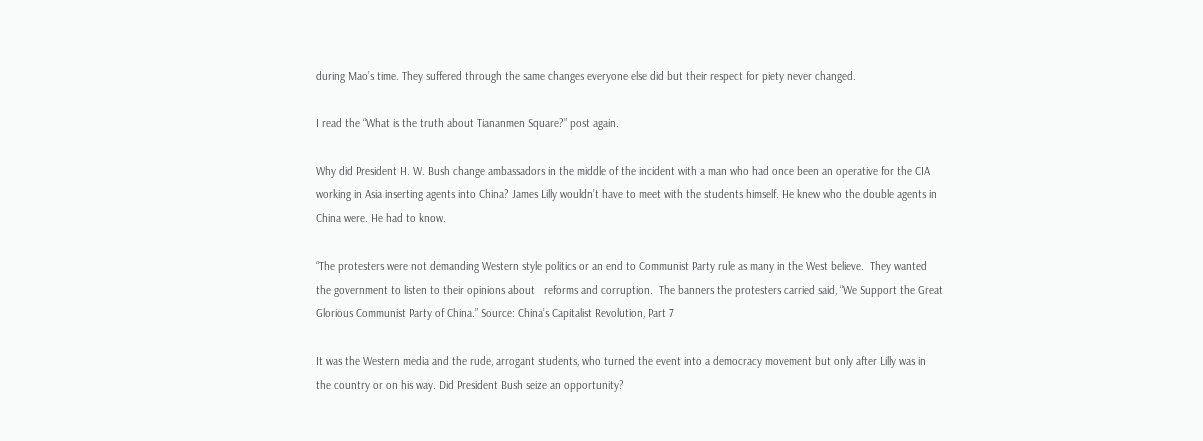during Mao’s time. They suffered through the same changes everyone else did but their respect for piety never changed.

I read the “What is the truth about Tiananmen Square?” post again.

Why did President H. W. Bush change ambassadors in the middle of the incident with a man who had once been an operative for the CIA working in Asia inserting agents into China? James Lilly wouldn’t have to meet with the students himself. He knew who the double agents in China were. He had to know.

“The protesters were not demanding Western style politics or an end to Communist Party rule as many in the West believe.  They wanted the government to listen to their opinions about   reforms and corruption.  The banners the protesters carried said, “We Support the Great Glorious Communist Party of China.” Source: China’s Capitalist Revolution, Part 7

It was the Western media and the rude, arrogant students, who turned the event into a democracy movement but only after Lilly was in the country or on his way. Did President Bush seize an opportunity?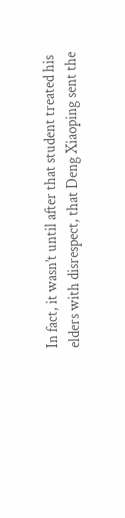In fact, it wasn’t until after that student treated his elders with disrespect, that Deng Xiaoping sent the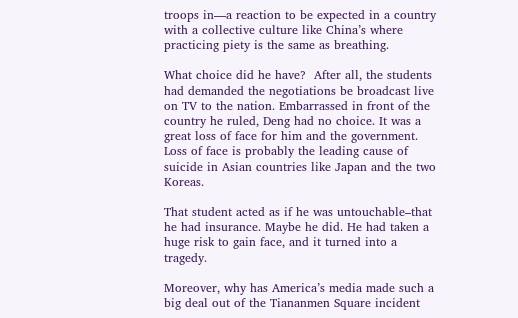troops in—a reaction to be expected in a country with a collective culture like China’s where practicing piety is the same as breathing.

What choice did he have?  After all, the students had demanded the negotiations be broadcast live on TV to the nation. Embarrassed in front of the country he ruled, Deng had no choice. It was a great loss of face for him and the government.  Loss of face is probably the leading cause of suicide in Asian countries like Japan and the two Koreas.

That student acted as if he was untouchable–that he had insurance. Maybe he did. He had taken a huge risk to gain face, and it turned into a tragedy.

Moreover, why has America’s media made such a big deal out of the Tiananmen Square incident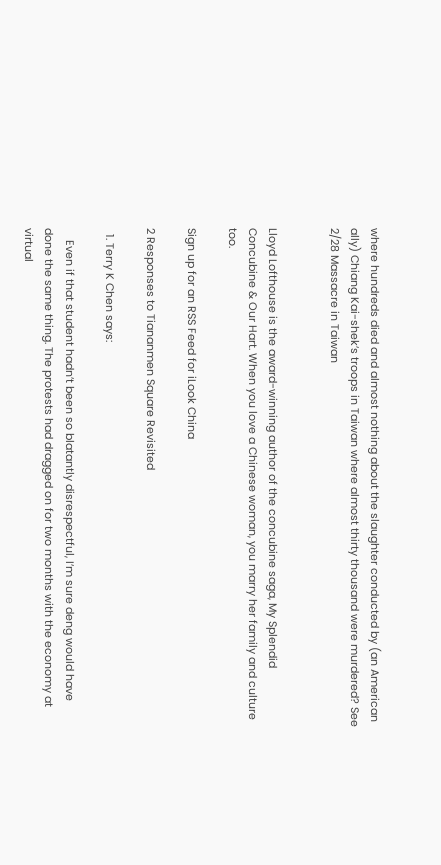where hundreds died and almost nothing about the slaughter conducted by (an American ally) Chiang Kai-shek’s troops in Taiwan where almost thirty thousand were murdered? See 2/28 Massacre in Taiwan


Lloyd Lofthouse is the award-winning author of the concubine saga, My Splendid Concubine & Our Hart. When you love a Chinese woman, you marry her family and culture too.

Sign up for an RSS Feed for iLook China

2 Responses to Tiananmen Square Revisited

  1. Terry K Chen says:

    Even if that student hadn’t been so blatantly disrespectful, I’m sure deng would have done the same thing. The protests had dragged on for two months with the economy at virtual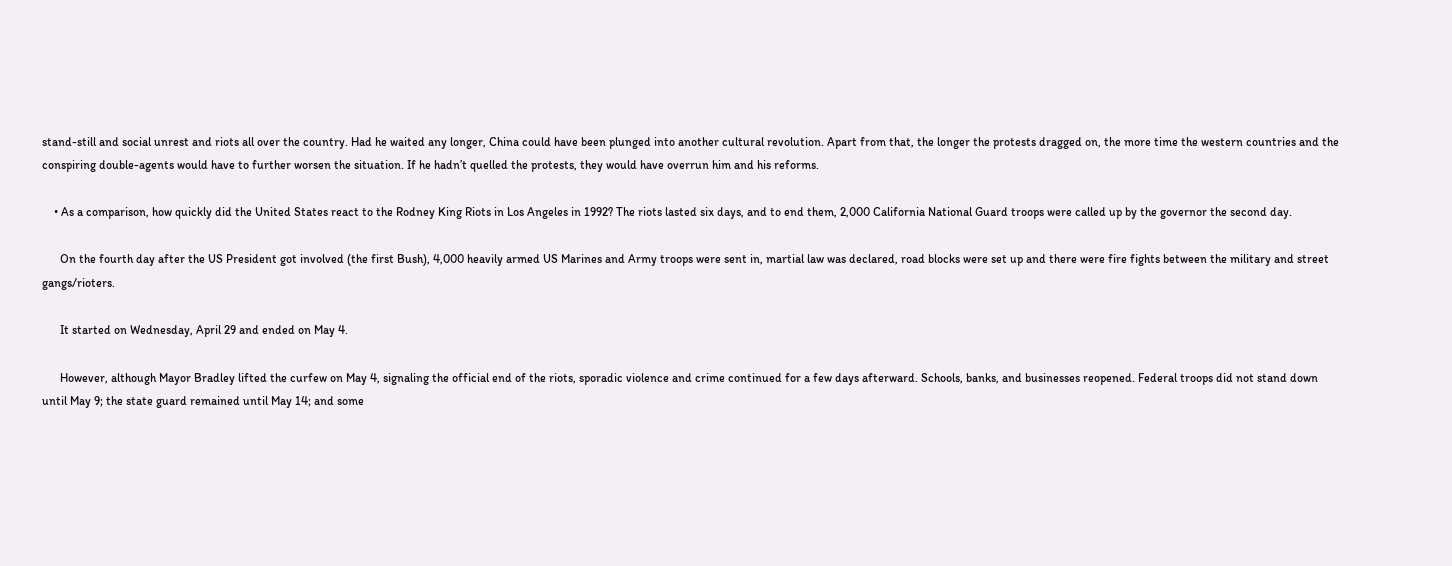stand-still and social unrest and riots all over the country. Had he waited any longer, China could have been plunged into another cultural revolution. Apart from that, the longer the protests dragged on, the more time the western countries and the conspiring double-agents would have to further worsen the situation. If he hadn’t quelled the protests, they would have overrun him and his reforms.

    • As a comparison, how quickly did the United States react to the Rodney King Riots in Los Angeles in 1992? The riots lasted six days, and to end them, 2,000 California National Guard troops were called up by the governor the second day.

      On the fourth day after the US President got involved (the first Bush), 4,000 heavily armed US Marines and Army troops were sent in, martial law was declared, road blocks were set up and there were fire fights between the military and street gangs/rioters.

      It started on Wednesday, April 29 and ended on May 4.

      However, although Mayor Bradley lifted the curfew on May 4, signaling the official end of the riots, sporadic violence and crime continued for a few days afterward. Schools, banks, and businesses reopened. Federal troops did not stand down until May 9; the state guard remained until May 14; and some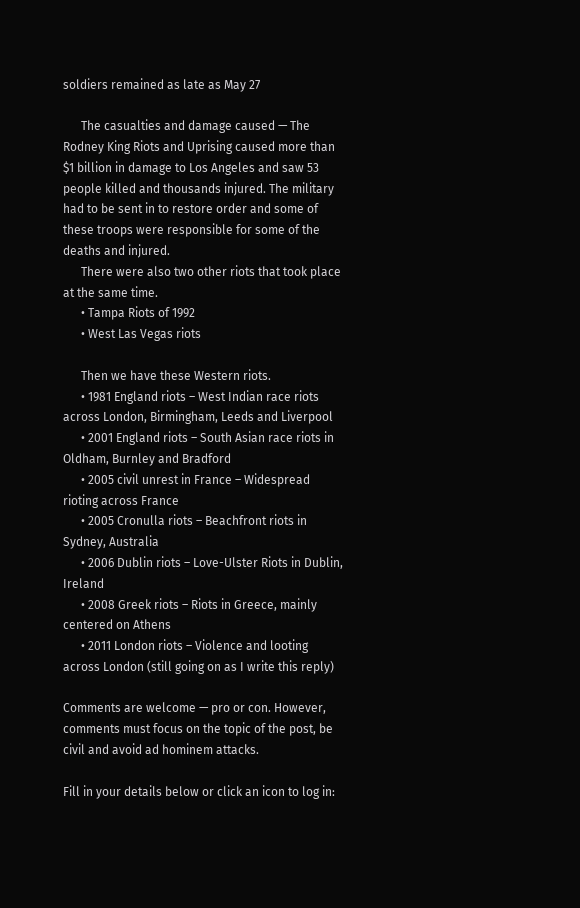soldiers remained as late as May 27

      The casualties and damage caused — The Rodney King Riots and Uprising caused more than $1 billion in damage to Los Angeles and saw 53 people killed and thousands injured. The military had to be sent in to restore order and some of these troops were responsible for some of the deaths and injured.
      There were also two other riots that took place at the same time.
      • Tampa Riots of 1992
      • West Las Vegas riots

      Then we have these Western riots.
      • 1981 England riots – West Indian race riots across London, Birmingham, Leeds and Liverpool
      • 2001 England riots – South Asian race riots in Oldham, Burnley and Bradford
      • 2005 civil unrest in France – Widespread rioting across France
      • 2005 Cronulla riots – Beachfront riots in Sydney, Australia
      • 2006 Dublin riots – Love-Ulster Riots in Dublin, Ireland
      • 2008 Greek riots – Riots in Greece, mainly centered on Athens
      • 2011 London riots – Violence and looting across London (still going on as I write this reply)

Comments are welcome — pro or con. However, comments must focus on the topic of the post, be civil and avoid ad hominem attacks.

Fill in your details below or click an icon to log in: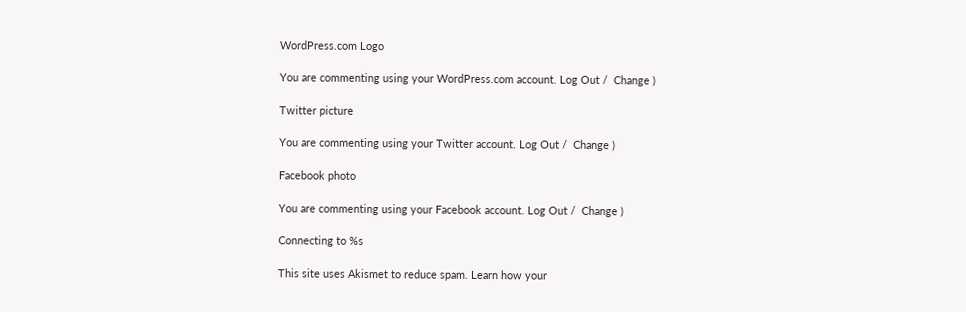WordPress.com Logo

You are commenting using your WordPress.com account. Log Out /  Change )

Twitter picture

You are commenting using your Twitter account. Log Out /  Change )

Facebook photo

You are commenting using your Facebook account. Log Out /  Change )

Connecting to %s

This site uses Akismet to reduce spam. Learn how your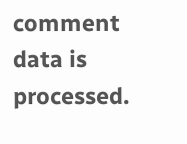comment data is processed.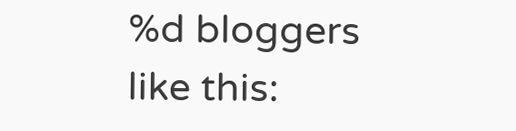%d bloggers like this: